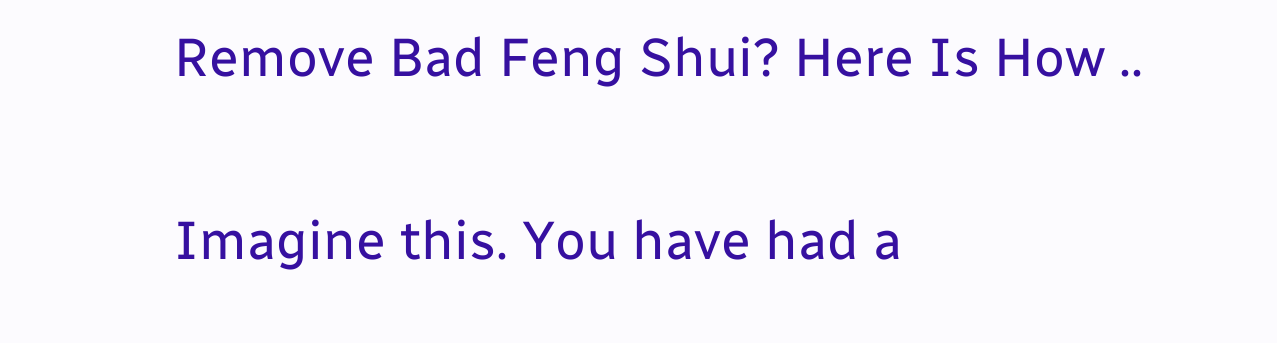Remove Bad Feng Shui? Here Is How ..

Imagine this. You have had a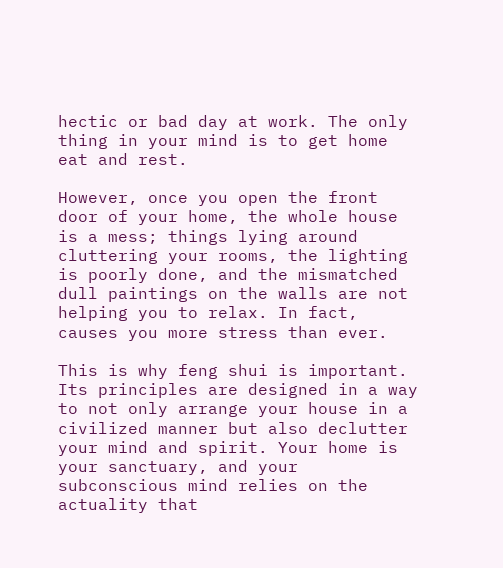hectic or bad day at work. The only thing in your mind is to get home eat and rest.

However, once you open the front door of your home, the whole house is a mess; things lying around cluttering your rooms, the lighting is poorly done, and the mismatched dull paintings on the walls are not helping you to relax. In fact, causes you more stress than ever.

This is why feng shui is important. Its principles are designed in a way to not only arrange your house in a civilized manner but also declutter your mind and spirit. Your home is your sanctuary, and your subconscious mind relies on the actuality that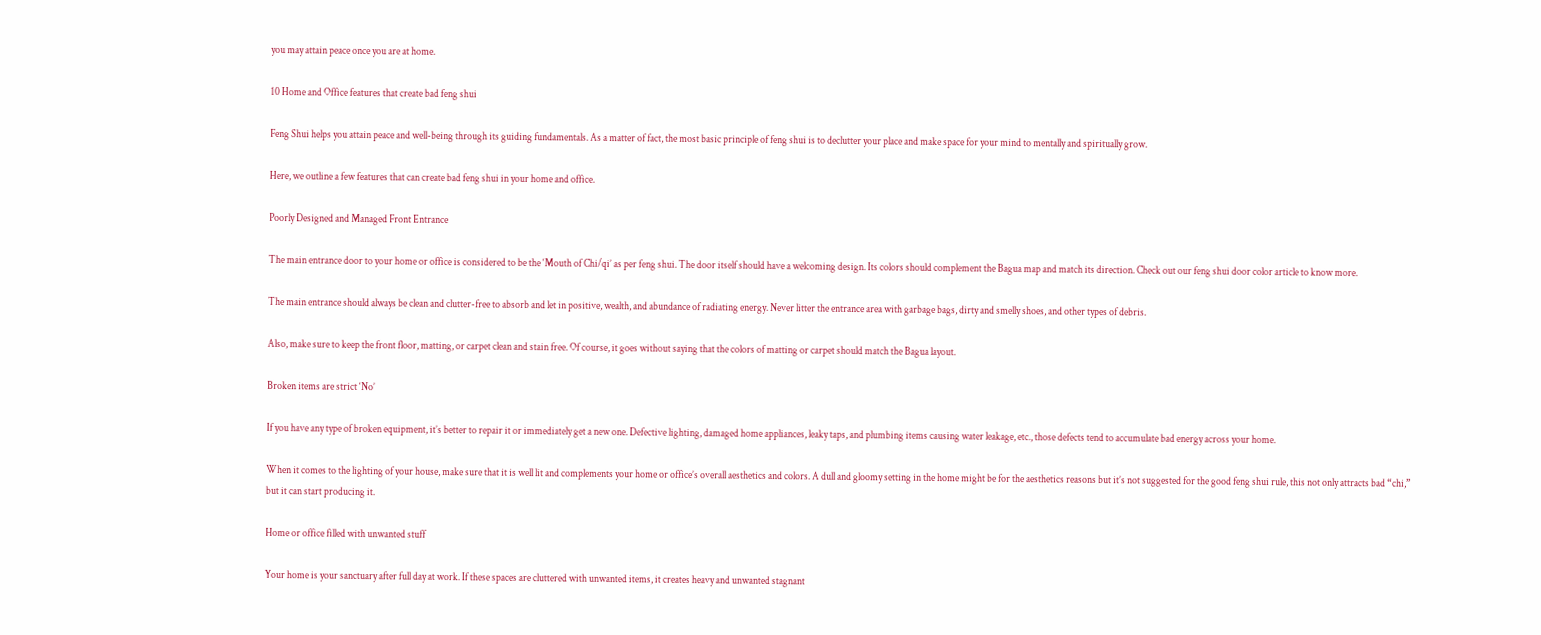you may attain peace once you are at home.

10 Home and Office features that create bad feng shui

Feng Shui helps you attain peace and well-being through its guiding fundamentals. As a matter of fact, the most basic principle of feng shui is to declutter your place and make space for your mind to mentally and spiritually grow.

Here, we outline a few features that can create bad feng shui in your home and office.

Poorly Designed and Managed Front Entrance

The main entrance door to your home or office is considered to be the ‘Mouth of Chi/qi’ as per feng shui. The door itself should have a welcoming design. Its colors should complement the Bagua map and match its direction. Check out our feng shui door color article to know more.

The main entrance should always be clean and clutter-free to absorb and let in positive, wealth, and abundance of radiating energy. Never litter the entrance area with garbage bags, dirty and smelly shoes, and other types of debris.

Also, make sure to keep the front floor, matting, or carpet clean and stain free. Of course, it goes without saying that the colors of matting or carpet should match the Bagua layout.

Broken items are strict ‘No’

If you have any type of broken equipment, it’s better to repair it or immediately get a new one. Defective lighting, damaged home appliances, leaky taps, and plumbing items causing water leakage, etc., those defects tend to accumulate bad energy across your home.

When it comes to the lighting of your house, make sure that it is well lit and complements your home or office’s overall aesthetics and colors. A dull and gloomy setting in the home might be for the aesthetics reasons but it’s not suggested for the good feng shui rule, this not only attracts bad “chi,” but it can start producing it.

Home or office filled with unwanted stuff

Your home is your sanctuary after full day at work. If these spaces are cluttered with unwanted items, it creates heavy and unwanted stagnant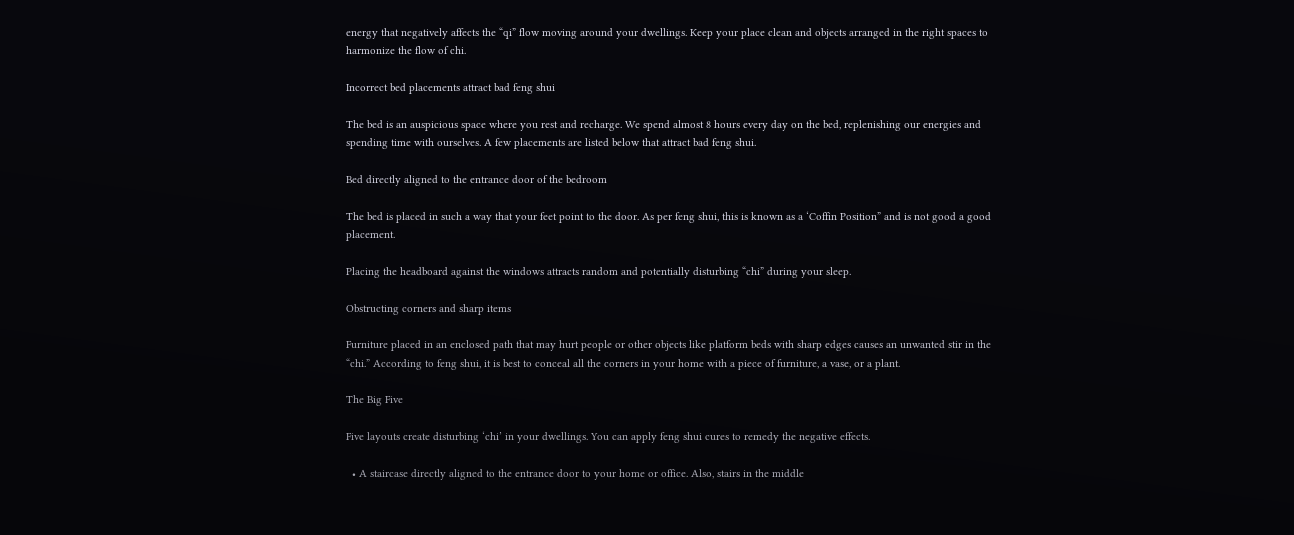energy that negatively affects the “qi” flow moving around your dwellings. Keep your place clean and objects arranged in the right spaces to harmonize the flow of chi.

Incorrect bed placements attract bad feng shui

The bed is an auspicious space where you rest and recharge. We spend almost 8 hours every day on the bed, replenishing our energies and spending time with ourselves. A few placements are listed below that attract bad feng shui.

Bed directly aligned to the entrance door of the bedroom

The bed is placed in such a way that your feet point to the door. As per feng shui, this is known as a ‘Coffin Position” and is not good a good placement.

Placing the headboard against the windows attracts random and potentially disturbing “chi” during your sleep.

Obstructing corners and sharp items

Furniture placed in an enclosed path that may hurt people or other objects like platform beds with sharp edges causes an unwanted stir in the “chi.” According to feng shui, it is best to conceal all the corners in your home with a piece of furniture, a vase, or a plant.

The Big Five

Five layouts create disturbing ‘chi’ in your dwellings. You can apply feng shui cures to remedy the negative effects.

  • A staircase directly aligned to the entrance door to your home or office. Also, stairs in the middle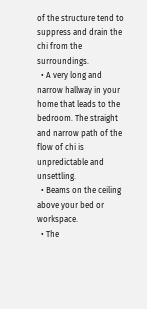of the structure tend to suppress and drain the chi from the surroundings.
  • A very long and narrow hallway in your home that leads to the bedroom. The straight and narrow path of the flow of chi is unpredictable and unsettling.
  • Beams on the ceiling above your bed or workspace.
  • The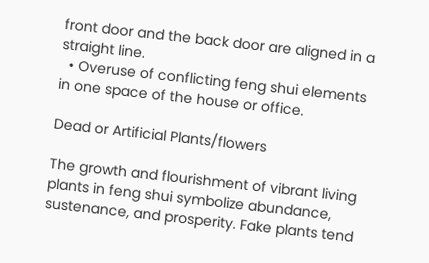front door and the back door are aligned in a straight line.
  • Overuse of conflicting feng shui elements in one space of the house or office.

Dead or Artificial Plants/flowers

The growth and flourishment of vibrant living plants in feng shui symbolize abundance, sustenance, and prosperity. Fake plants tend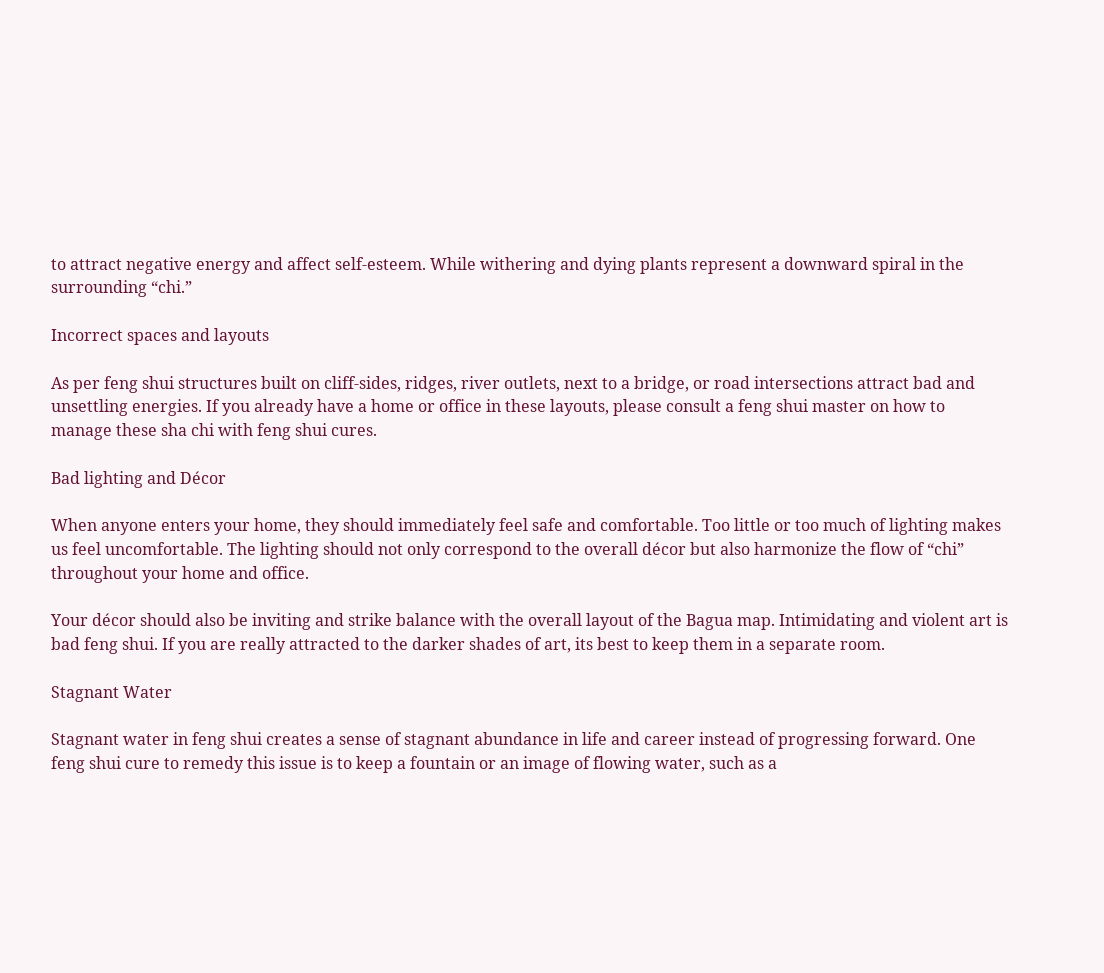to attract negative energy and affect self-esteem. While withering and dying plants represent a downward spiral in the surrounding “chi.”

Incorrect spaces and layouts

As per feng shui structures built on cliff-sides, ridges, river outlets, next to a bridge, or road intersections attract bad and unsettling energies. If you already have a home or office in these layouts, please consult a feng shui master on how to manage these sha chi with feng shui cures.

Bad lighting and Décor

When anyone enters your home, they should immediately feel safe and comfortable. Too little or too much of lighting makes us feel uncomfortable. The lighting should not only correspond to the overall décor but also harmonize the flow of “chi” throughout your home and office.

Your décor should also be inviting and strike balance with the overall layout of the Bagua map. Intimidating and violent art is bad feng shui. If you are really attracted to the darker shades of art, its best to keep them in a separate room.

Stagnant Water

Stagnant water in feng shui creates a sense of stagnant abundance in life and career instead of progressing forward. One feng shui cure to remedy this issue is to keep a fountain or an image of flowing water, such as a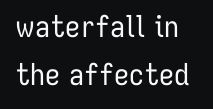waterfall in the affected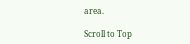area.

Scroll to Top